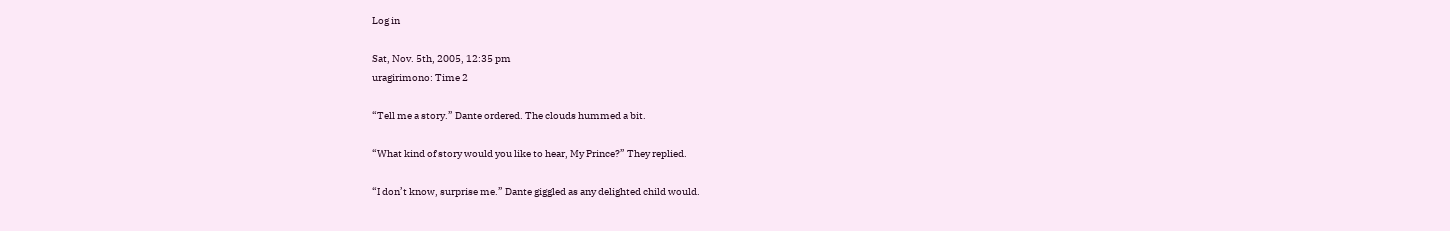Log in

Sat, Nov. 5th, 2005, 12:35 pm
uragirimono: Time 2

“Tell me a story.” Dante ordered. The clouds hummed a bit.

“What kind of story would you like to hear, My Prince?” They replied.

“I don’t know, surprise me.” Dante giggled as any delighted child would.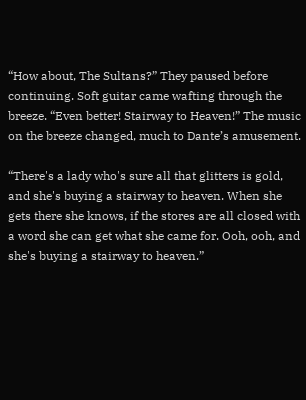“How about, The Sultans?” They paused before continuing. Soft guitar came wafting through the breeze. “Even better! Stairway to Heaven!” The music on the breeze changed, much to Dante’s amusement.

“There's a lady who's sure all that glitters is gold, and she's buying a stairway to heaven. When she gets there she knows, if the stores are all closed with a word she can get what she came for. Ooh, ooh, and she's buying a stairway to heaven.”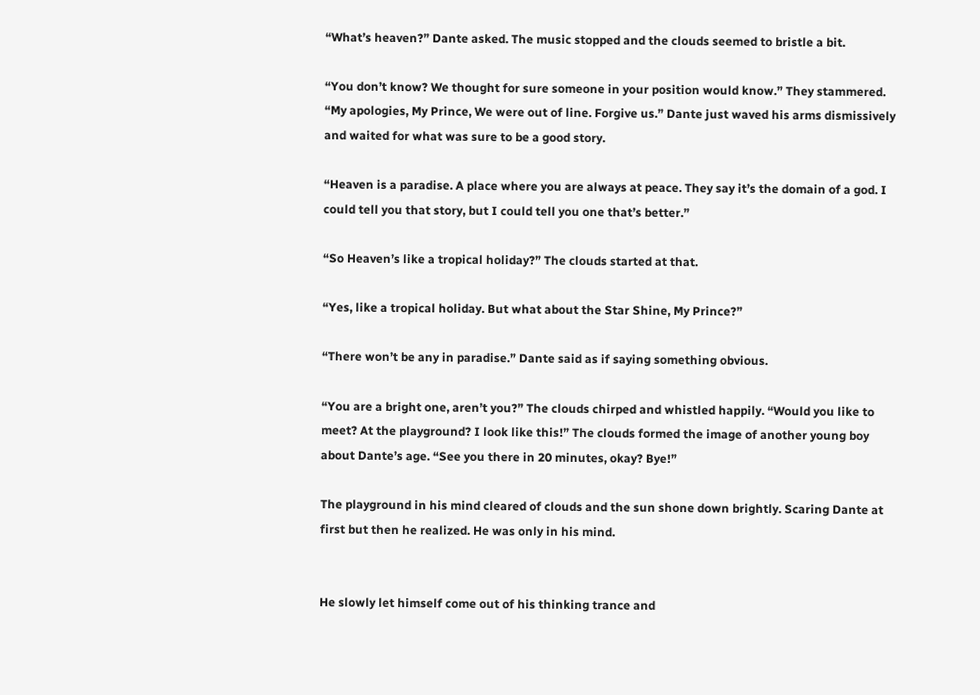“What’s heaven?” Dante asked. The music stopped and the clouds seemed to bristle a bit.

“You don’t know? We thought for sure someone in your position would know.” They stammered. “My apologies, My Prince, We were out of line. Forgive us.” Dante just waved his arms dismissively and waited for what was sure to be a good story.

“Heaven is a paradise. A place where you are always at peace. They say it’s the domain of a god. I could tell you that story, but I could tell you one that’s better.”

“So Heaven’s like a tropical holiday?” The clouds started at that.

“Yes, like a tropical holiday. But what about the Star Shine, My Prince?”

“There won’t be any in paradise.” Dante said as if saying something obvious.

“You are a bright one, aren’t you?” The clouds chirped and whistled happily. “Would you like to meet? At the playground? I look like this!” The clouds formed the image of another young boy about Dante’s age. “See you there in 20 minutes, okay? Bye!”

The playground in his mind cleared of clouds and the sun shone down brightly. Scaring Dante at first but then he realized. He was only in his mind.


He slowly let himself come out of his thinking trance and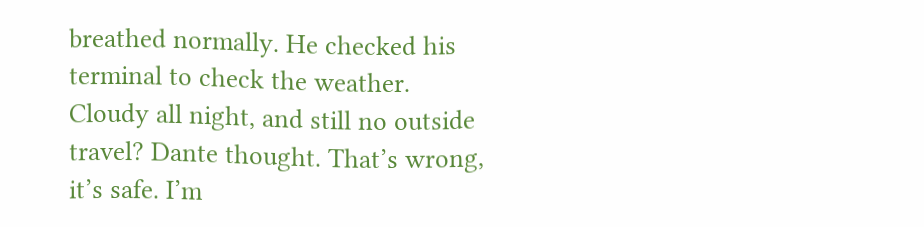breathed normally. He checked his terminal to check the weather. Cloudy all night, and still no outside travel? Dante thought. That’s wrong, it’s safe. I’m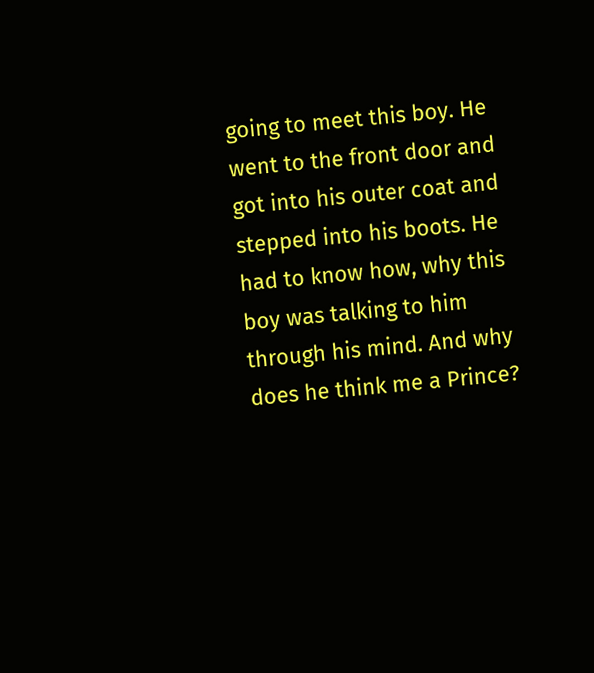going to meet this boy. He went to the front door and got into his outer coat and stepped into his boots. He had to know how, why this boy was talking to him through his mind. And why does he think me a Prince?